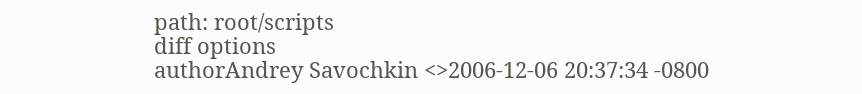path: root/scripts
diff options
authorAndrey Savochkin <>2006-12-06 20:37:34 -0800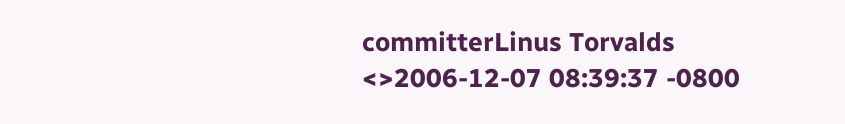committerLinus Torvalds <>2006-12-07 08:39:37 -0800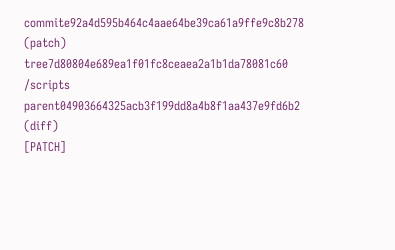commite92a4d595b464c4aae64be39ca61a9ffe9c8b278 (patch)
tree7d80804e689ea1f01fc8ceaea2a1b1da78081c60 /scripts
parent04903664325acb3f199dd8a4b8f1aa437e9fd6b2 (diff)
[PATCH]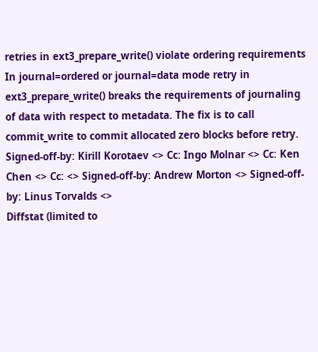retries in ext3_prepare_write() violate ordering requirements
In journal=ordered or journal=data mode retry in ext3_prepare_write() breaks the requirements of journaling of data with respect to metadata. The fix is to call commit_write to commit allocated zero blocks before retry. Signed-off-by: Kirill Korotaev <> Cc: Ingo Molnar <> Cc: Ken Chen <> Cc: <> Signed-off-by: Andrew Morton <> Signed-off-by: Linus Torvalds <>
Diffstat (limited to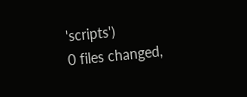'scripts')
0 files changed,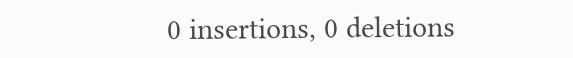0 insertions, 0 deletions